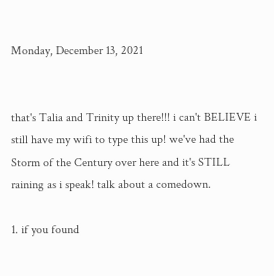Monday, December 13, 2021


that's Talia and Trinity up there!!! i can't BELIEVE i still have my wifi to type this up! we've had the Storm of the Century over here and it's STILL raining as i speak! talk about a comedown.

1. if you found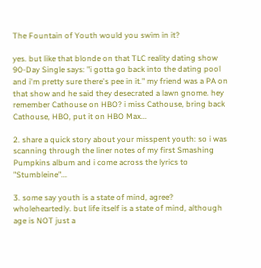The Fountain of Youth would you swim in it?

yes. but like that blonde on that TLC reality dating show 90-Day Single says: "i gotta go back into the dating pool and i'm pretty sure there's pee in it." my friend was a PA on that show and he said they desecrated a lawn gnome. hey remember Cathouse on HBO? i miss Cathouse, bring back Cathouse, HBO, put it on HBO Max...

2. share a quick story about your misspent youth: so i was scanning through the liner notes of my first Smashing Pumpkins album and i come across the lyrics to "Stumbleine"...

3. some say youth is a state of mind, agree? wholeheartedly. but life itself is a state of mind, although age is NOT just a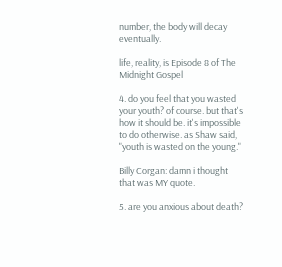number, the body will decay eventually.

life, reality, is Episode 8 of The Midnight Gospel

4. do you feel that you wasted your youth? of course. but that's how it should be. it's impossible to do otherwise. as Shaw said, "youth is wasted on the young."

Billy Corgan: damn i thought that was MY quote.

5. are you anxious about death?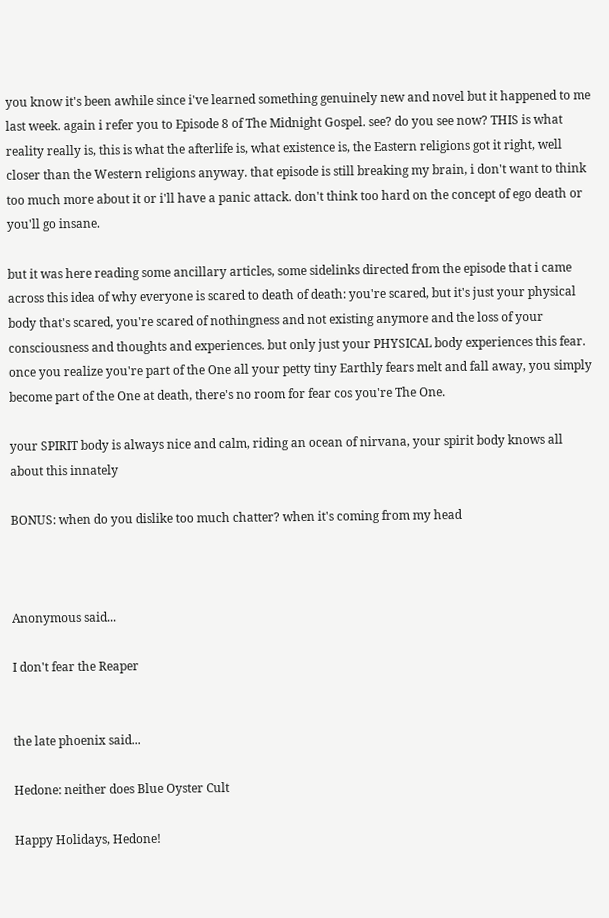you know it's been awhile since i've learned something genuinely new and novel but it happened to me last week. again i refer you to Episode 8 of The Midnight Gospel. see? do you see now? THIS is what reality really is, this is what the afterlife is, what existence is, the Eastern religions got it right, well closer than the Western religions anyway. that episode is still breaking my brain, i don't want to think too much more about it or i'll have a panic attack. don't think too hard on the concept of ego death or you'll go insane.

but it was here reading some ancillary articles, some sidelinks directed from the episode that i came across this idea of why everyone is scared to death of death: you're scared, but it's just your physical body that's scared, you're scared of nothingness and not existing anymore and the loss of your consciousness and thoughts and experiences. but only just your PHYSICAL body experiences this fear. once you realize you're part of the One all your petty tiny Earthly fears melt and fall away, you simply become part of the One at death, there's no room for fear cos you're The One.

your SPIRIT body is always nice and calm, riding an ocean of nirvana, your spirit body knows all about this innately

BONUS: when do you dislike too much chatter? when it's coming from my head



Anonymous said...

I don't fear the Reaper


the late phoenix said...

Hedone: neither does Blue Oyster Cult

Happy Holidays, Hedone!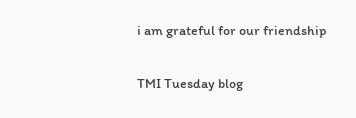i am grateful for our friendship

TMI Tuesday blog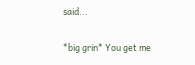said...

*big grin* You get me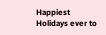Happiest Holidays ever to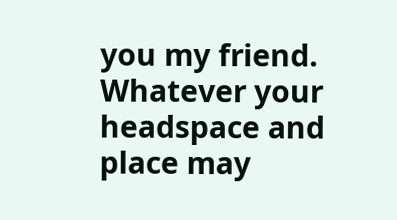you my friend. Whatever your headspace and place may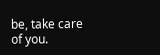be, take care of you.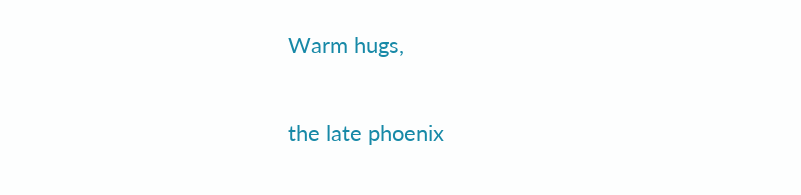Warm hugs,

the late phoenix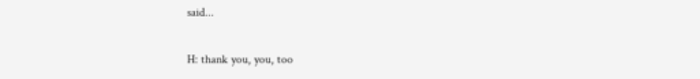said...

H: thank you, you, too